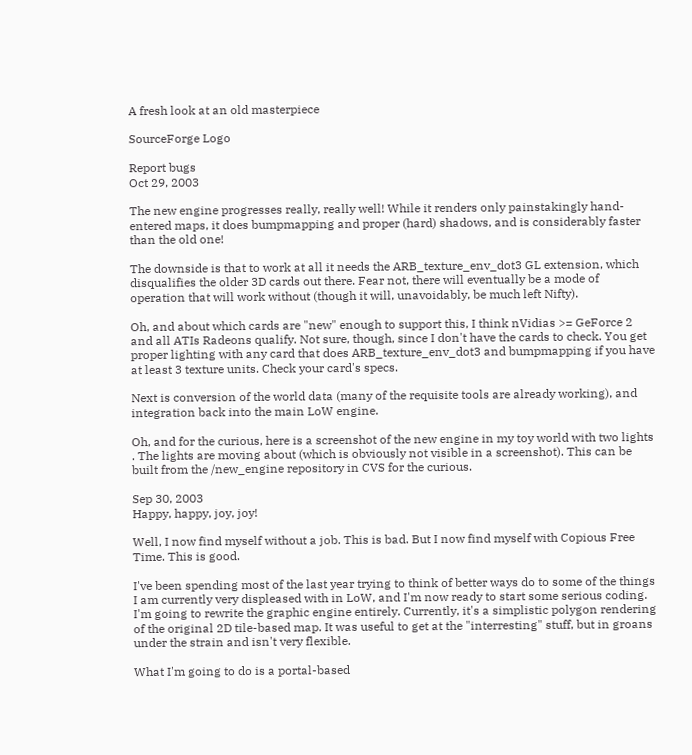A fresh look at an old masterpiece

SourceForge Logo

Report bugs
Oct 29, 2003

The new engine progresses really, really well! While it renders only painstakingly hand-entered maps, it does bumpmapping and proper (hard) shadows, and is considerably faster than the old one!

The downside is that to work at all it needs the ARB_texture_env_dot3 GL extension, which disqualifies the older 3D cards out there. Fear not, there will eventually be a mode of operation that will work without (though it will, unavoidably, be much left Nifty).

Oh, and about which cards are "new" enough to support this, I think nVidias >= GeForce 2 and all ATIs Radeons qualify. Not sure, though, since I don't have the cards to check. You get proper lighting with any card that does ARB_texture_env_dot3 and bumpmapping if you have at least 3 texture units. Check your card's specs.

Next is conversion of the world data (many of the requisite tools are already working), and integration back into the main LoW engine.

Oh, and for the curious, here is a screenshot of the new engine in my toy world with two lights . The lights are moving about (which is obviously not visible in a screenshot). This can be built from the /new_engine repository in CVS for the curious.

Sep 30, 2003
Happy, happy, joy, joy!

Well, I now find myself without a job. This is bad. But I now find myself with Copious Free Time. This is good.

I've been spending most of the last year trying to think of better ways do to some of the things I am currently very displeased with in LoW, and I'm now ready to start some serious coding. I'm going to rewrite the graphic engine entirely. Currently, it's a simplistic polygon rendering of the original 2D tile-based map. It was useful to get at the "interresting" stuff, but in groans under the strain and isn't very flexible.

What I'm going to do is a portal-based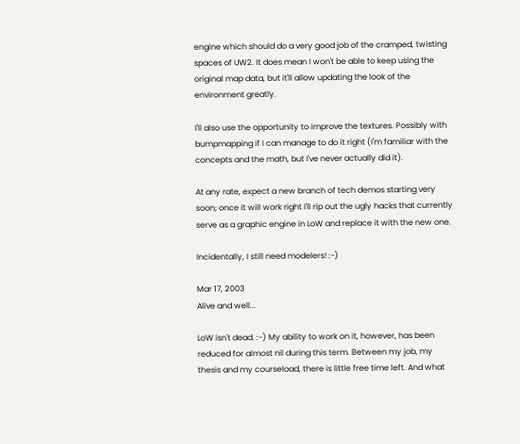engine which should do a very good job of the cramped, twisting spaces of UW2. It does mean I won't be able to keep using the original map data, but it'll allow updating the look of the environment greatly.

I'll also use the opportunity to improve the textures. Possibly with bumpmapping if I can manage to do it right (I'm familiar with the concepts and the math, but I've never actually did it).

At any rate, expect a new branch of tech demos starting very soon; once it will work right I'll rip out the ugly hacks that currently serve as a graphic engine in LoW and replace it with the new one.

Incidentally, I still need modelers! :-)

Mar 17, 2003
Alive and well...

LoW isn't dead. :-) My ability to work on it, however, has been reduced for almost nil during this term. Between my job, my thesis and my courseload, there is little free time left. And what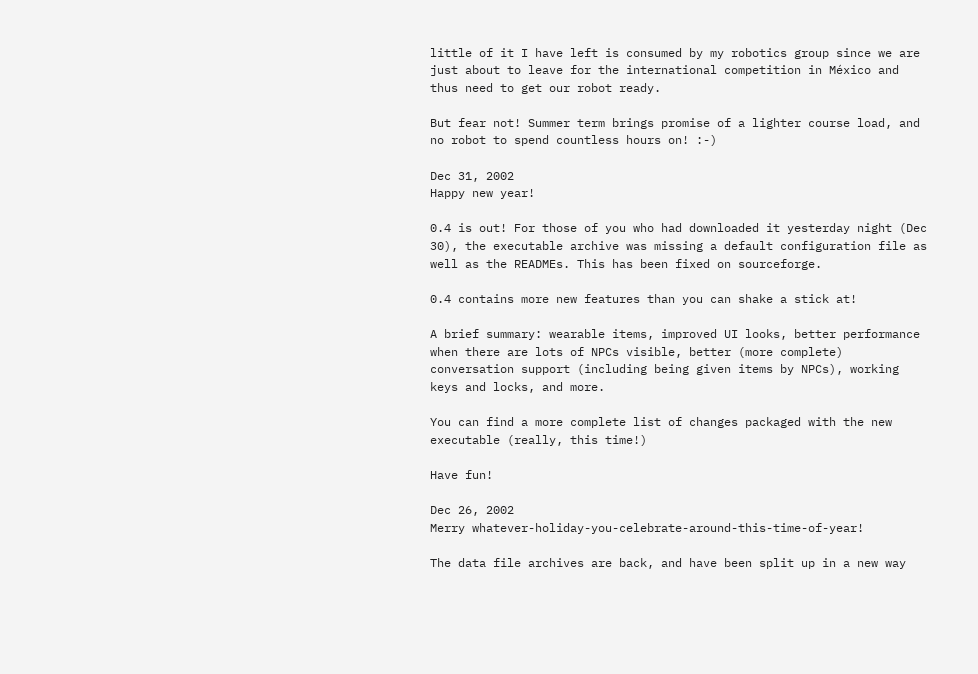little of it I have left is consumed by my robotics group since we are just about to leave for the international competition in México and thus need to get our robot ready.

But fear not! Summer term brings promise of a lighter course load, and no robot to spend countless hours on! :-)

Dec 31, 2002
Happy new year!

0.4 is out! For those of you who had downloaded it yesterday night (Dec 30), the executable archive was missing a default configuration file as well as the READMEs. This has been fixed on sourceforge.

0.4 contains more new features than you can shake a stick at!

A brief summary: wearable items, improved UI looks, better performance when there are lots of NPCs visible, better (more complete) conversation support (including being given items by NPCs), working keys and locks, and more.

You can find a more complete list of changes packaged with the new executable (really, this time!)

Have fun!

Dec 26, 2002
Merry whatever-holiday-you-celebrate-around-this-time-of-year!

The data file archives are back, and have been split up in a new way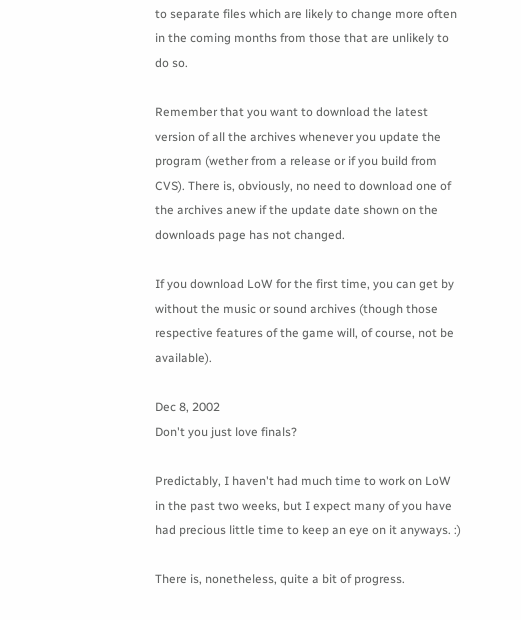to separate files which are likely to change more often in the coming months from those that are unlikely to do so.

Remember that you want to download the latest version of all the archives whenever you update the program (wether from a release or if you build from CVS). There is, obviously, no need to download one of the archives anew if the update date shown on the downloads page has not changed.

If you download LoW for the first time, you can get by without the music or sound archives (though those respective features of the game will, of course, not be available).

Dec 8, 2002
Don't you just love finals?

Predictably, I haven't had much time to work on LoW in the past two weeks, but I expect many of you have had precious little time to keep an eye on it anyways. :)

There is, nonetheless, quite a bit of progress.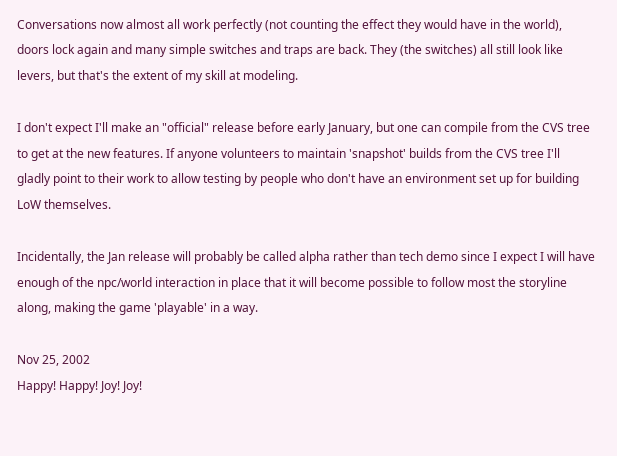Conversations now almost all work perfectly (not counting the effect they would have in the world), doors lock again and many simple switches and traps are back. They (the switches) all still look like levers, but that's the extent of my skill at modeling.

I don't expect I'll make an "official" release before early January, but one can compile from the CVS tree to get at the new features. If anyone volunteers to maintain 'snapshot' builds from the CVS tree I'll gladly point to their work to allow testing by people who don't have an environment set up for building LoW themselves.

Incidentally, the Jan release will probably be called alpha rather than tech demo since I expect I will have enough of the npc/world interaction in place that it will become possible to follow most the storyline along, making the game 'playable' in a way.

Nov 25, 2002
Happy! Happy! Joy! Joy!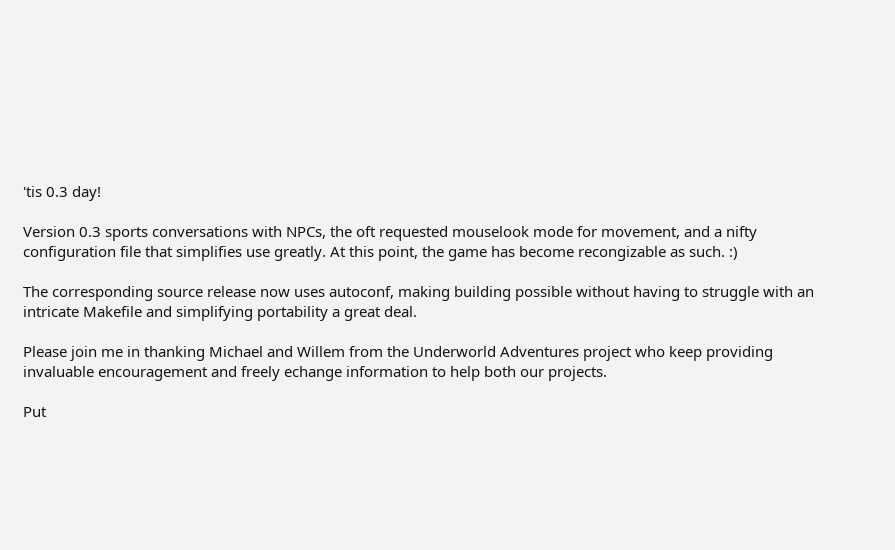'tis 0.3 day!

Version 0.3 sports conversations with NPCs, the oft requested mouselook mode for movement, and a nifty configuration file that simplifies use greatly. At this point, the game has become recongizable as such. :)

The corresponding source release now uses autoconf, making building possible without having to struggle with an intricate Makefile and simplifying portability a great deal.

Please join me in thanking Michael and Willem from the Underworld Adventures project who keep providing invaluable encouragement and freely echange information to help both our projects.

Put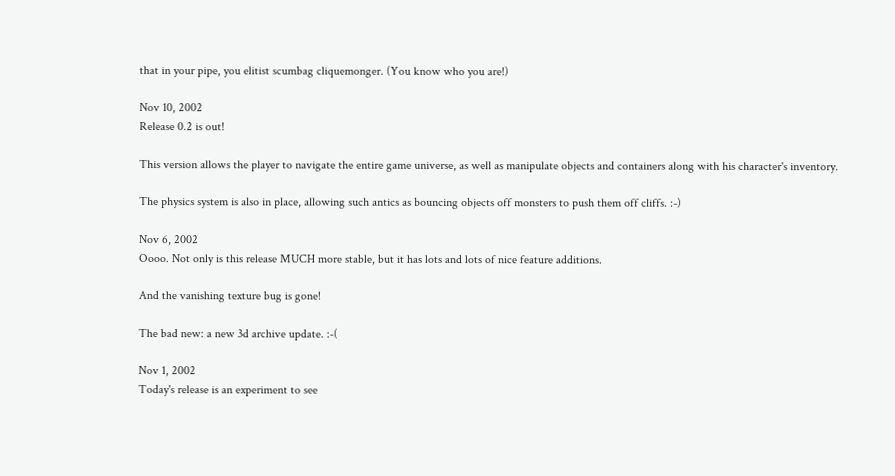that in your pipe, you elitist scumbag cliquemonger. (You know who you are!)

Nov 10, 2002
Release 0.2 is out!

This version allows the player to navigate the entire game universe, as well as manipulate objects and containers along with his character's inventory.

The physics system is also in place, allowing such antics as bouncing objects off monsters to push them off cliffs. :-)

Nov 6, 2002
Oooo. Not only is this release MUCH more stable, but it has lots and lots of nice feature additions.

And the vanishing texture bug is gone!

The bad new: a new 3d archive update. :-(

Nov 1, 2002
Today's release is an experiment to see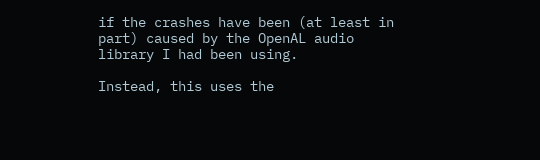if the crashes have been (at least in part) caused by the OpenAL audio library I had been using.

Instead, this uses the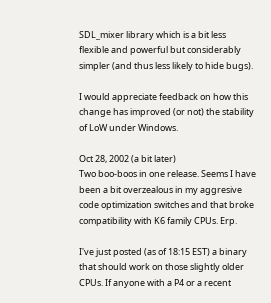SDL_mixer library which is a bit less flexible and powerful but considerably simpler (and thus less likely to hide bugs).

I would appreciate feedback on how this change has improved (or not) the stability of LoW under Windows.

Oct 28, 2002 (a bit later)
Two boo-boos in one release. Seems I have been a bit overzealous in my aggresive code optimization switches and that broke compatibility with K6 family CPUs. Erp.

I've just posted (as of 18:15 EST) a binary that should work on those slightly older CPUs. If anyone with a P4 or a recent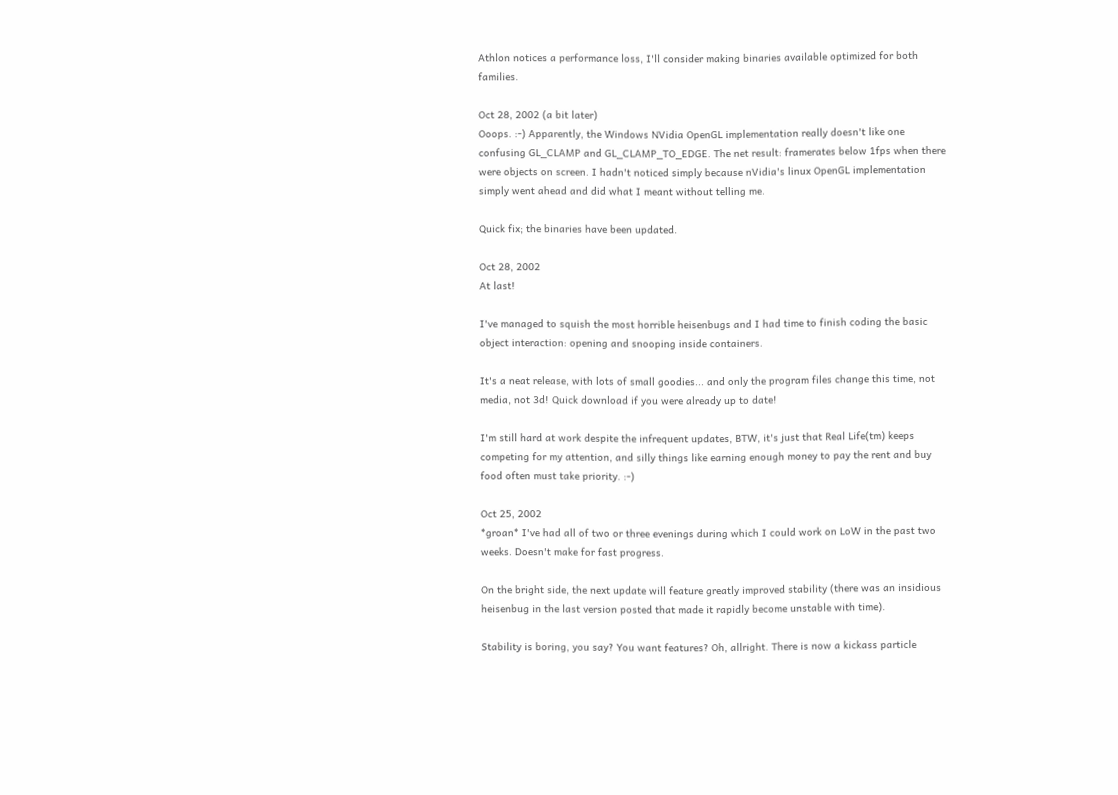Athlon notices a performance loss, I'll consider making binaries available optimized for both families.

Oct 28, 2002 (a bit later)
Ooops. :-) Apparently, the Windows NVidia OpenGL implementation really doesn't like one confusing GL_CLAMP and GL_CLAMP_TO_EDGE. The net result: framerates below 1fps when there were objects on screen. I hadn't noticed simply because nVidia's linux OpenGL implementation simply went ahead and did what I meant without telling me.

Quick fix; the binaries have been updated.

Oct 28, 2002
At last!

I've managed to squish the most horrible heisenbugs and I had time to finish coding the basic object interaction: opening and snooping inside containers.

It's a neat release, with lots of small goodies... and only the program files change this time, not media, not 3d! Quick download if you were already up to date!

I'm still hard at work despite the infrequent updates, BTW, it's just that Real Life(tm) keeps competing for my attention, and silly things like earning enough money to pay the rent and buy food often must take priority. :-)

Oct 25, 2002
*groan* I've had all of two or three evenings during which I could work on LoW in the past two weeks. Doesn't make for fast progress.

On the bright side, the next update will feature greatly improved stability (there was an insidious heisenbug in the last version posted that made it rapidly become unstable with time).

Stability is boring, you say? You want features? Oh, allright. There is now a kickass particle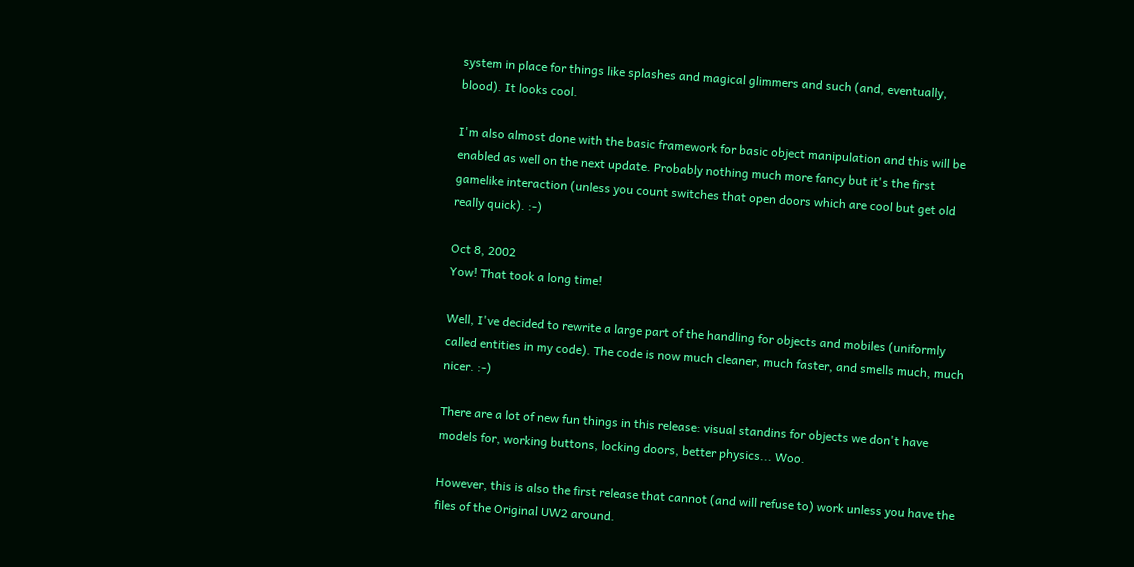system in place for things like splashes and magical glimmers and such (and, eventually, blood). It looks cool.

I'm also almost done with the basic framework for basic object manipulation and this will be enabled as well on the next update. Probably nothing much more fancy but it's the first gamelike interaction (unless you count switches that open doors which are cool but get old really quick). :-)

Oct 8, 2002
Yow! That took a long time!

Well, I've decided to rewrite a large part of the handling for objects and mobiles (uniformly called entities in my code). The code is now much cleaner, much faster, and smells much, much nicer. :-)

There are a lot of new fun things in this release: visual standins for objects we don't have models for, working buttons, locking doors, better physics... Woo.

However, this is also the first release that cannot (and will refuse to) work unless you have the files of the Original UW2 around.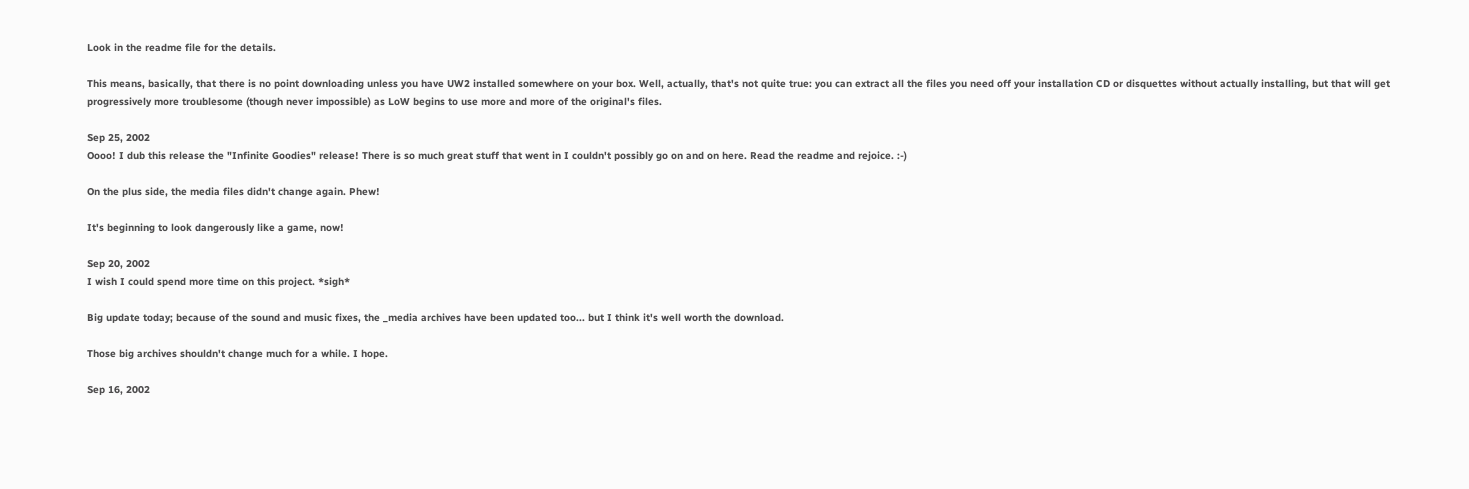Look in the readme file for the details.

This means, basically, that there is no point downloading unless you have UW2 installed somewhere on your box. Well, actually, that's not quite true: you can extract all the files you need off your installation CD or disquettes without actually installing, but that will get progressively more troublesome (though never impossible) as LoW begins to use more and more of the original's files.

Sep 25, 2002
Oooo! I dub this release the "Infinite Goodies" release! There is so much great stuff that went in I couldn't possibly go on and on here. Read the readme and rejoice. :-)

On the plus side, the media files didn't change again. Phew!

It's beginning to look dangerously like a game, now!

Sep 20, 2002
I wish I could spend more time on this project. *sigh*

Big update today; because of the sound and music fixes, the _media archives have been updated too... but I think it's well worth the download.

Those big archives shouldn't change much for a while. I hope.

Sep 16, 2002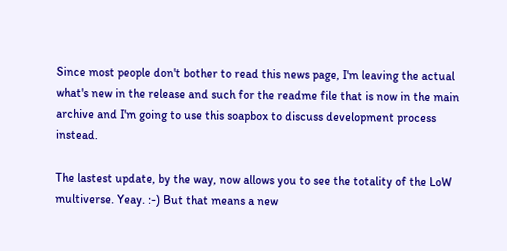Since most people don't bother to read this news page, I'm leaving the actual what's new in the release and such for the readme file that is now in the main archive and I'm going to use this soapbox to discuss development process instead.

The lastest update, by the way, now allows you to see the totality of the LoW multiverse. Yeay. :-) But that means a new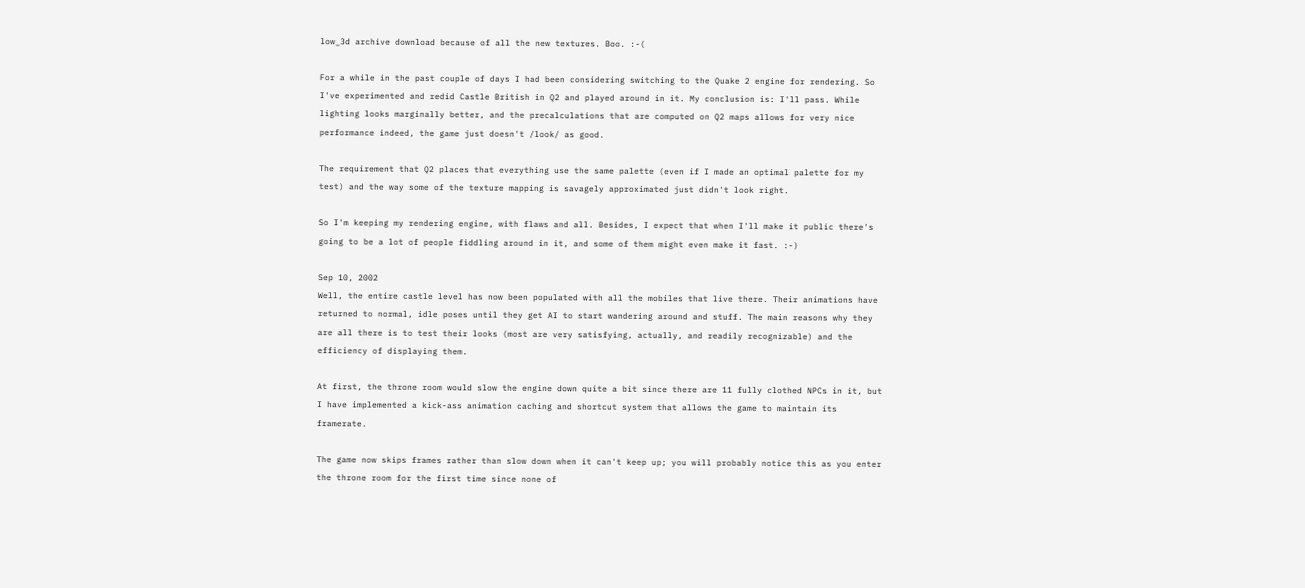low_3d archive download because of all the new textures. Boo. :-(

For a while in the past couple of days I had been considering switching to the Quake 2 engine for rendering. So I've experimented and redid Castle British in Q2 and played around in it. My conclusion is: I'll pass. While lighting looks marginally better, and the precalculations that are computed on Q2 maps allows for very nice performance indeed, the game just doesn't /look/ as good.

The requirement that Q2 places that everything use the same palette (even if I made an optimal palette for my test) and the way some of the texture mapping is savagely approximated just didn't look right.

So I'm keeping my rendering engine, with flaws and all. Besides, I expect that when I'll make it public there's going to be a lot of people fiddling around in it, and some of them might even make it fast. :-)

Sep 10, 2002
Well, the entire castle level has now been populated with all the mobiles that live there. Their animations have returned to normal, idle poses until they get AI to start wandering around and stuff. The main reasons why they are all there is to test their looks (most are very satisfying, actually, and readily recognizable) and the efficiency of displaying them.

At first, the throne room would slow the engine down quite a bit since there are 11 fully clothed NPCs in it, but I have implemented a kick-ass animation caching and shortcut system that allows the game to maintain its framerate.

The game now skips frames rather than slow down when it can't keep up; you will probably notice this as you enter the throne room for the first time since none of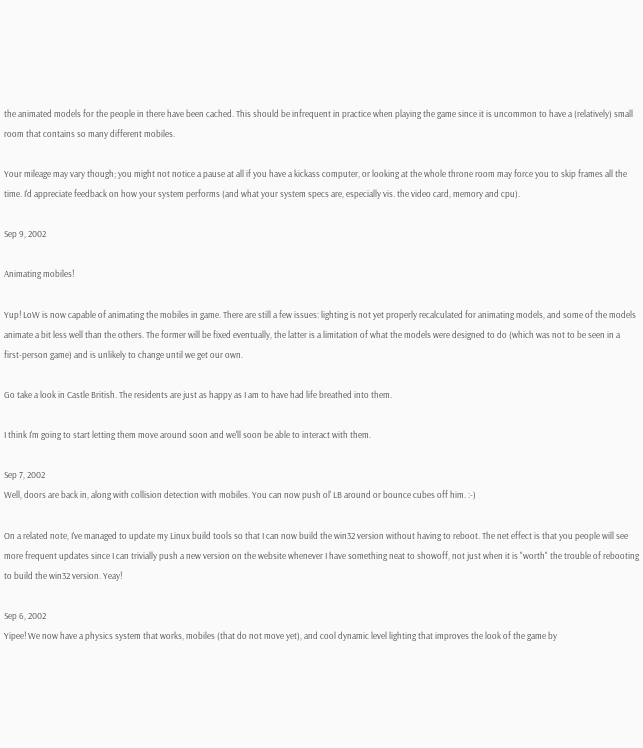the animated models for the people in there have been cached. This should be infrequent in practice when playing the game since it is uncommon to have a (relatively) small room that contains so many different mobiles.

Your mileage may vary though; you might not notice a pause at all if you have a kickass computer, or looking at the whole throne room may force you to skip frames all the time. I'd appreciate feedback on how your system performs (and what your system specs are, especially vis. the video card, memory and cpu).

Sep 9, 2002

Animating mobiles!

Yup! LoW is now capable of animating the mobiles in game. There are still a few issues: lighting is not yet properly recalculated for animating models, and some of the models animate a bit less well than the others. The former will be fixed eventually, the latter is a limitation of what the models were designed to do (which was not to be seen in a first-person game) and is unlikely to change until we get our own.

Go take a look in Castle British. The residents are just as happy as I am to have had life breathed into them.

I think I'm going to start letting them move around soon and we'll soon be able to interact with them.

Sep 7, 2002
Well, doors are back in, along with collision detection with mobiles. You can now push ol' LB around or bounce cubes off him. :-)

On a related note, I've managed to update my Linux build tools so that I can now build the win32 version without having to reboot. The net effect is that you people will see more frequent updates since I can trivially push a new version on the website whenever I have something neat to showoff, not just when it is "worth" the trouble of rebooting to build the win32 version. Yeay!

Sep 6, 2002
Yipee! We now have a physics system that works, mobiles (that do not move yet), and cool dynamic level lighting that improves the look of the game by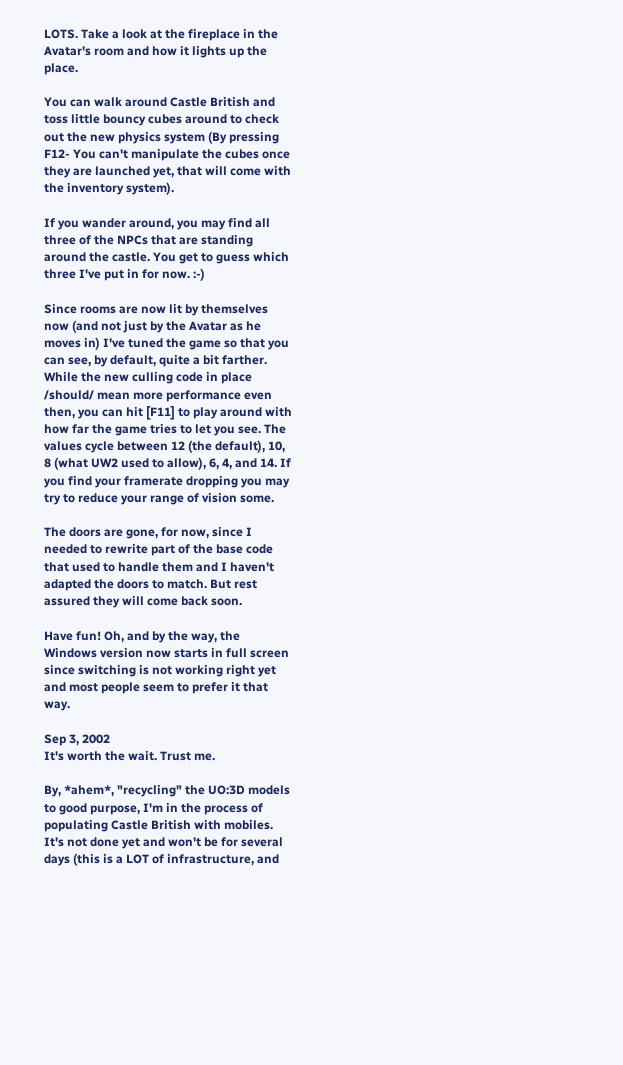LOTS. Take a look at the fireplace in the Avatar's room and how it lights up the place.

You can walk around Castle British and toss little bouncy cubes around to check out the new physics system (By pressing F12- You can't manipulate the cubes once they are launched yet, that will come with the inventory system).

If you wander around, you may find all three of the NPCs that are standing around the castle. You get to guess which three I've put in for now. :-)

Since rooms are now lit by themselves now (and not just by the Avatar as he moves in) I've tuned the game so that you can see, by default, quite a bit farther. While the new culling code in place /should/ mean more performance even then, you can hit [F11] to play around with how far the game tries to let you see. The values cycle between 12 (the default), 10, 8 (what UW2 used to allow), 6, 4, and 14. If you find your framerate dropping you may try to reduce your range of vision some.

The doors are gone, for now, since I needed to rewrite part of the base code that used to handle them and I haven't adapted the doors to match. But rest assured they will come back soon.

Have fun! Oh, and by the way, the Windows version now starts in full screen since switching is not working right yet and most people seem to prefer it that way.

Sep 3, 2002
It's worth the wait. Trust me.

By, *ahem*, "recycling" the UO:3D models to good purpose, I'm in the process of populating Castle British with mobiles. It's not done yet and won't be for several days (this is a LOT of infrastructure, and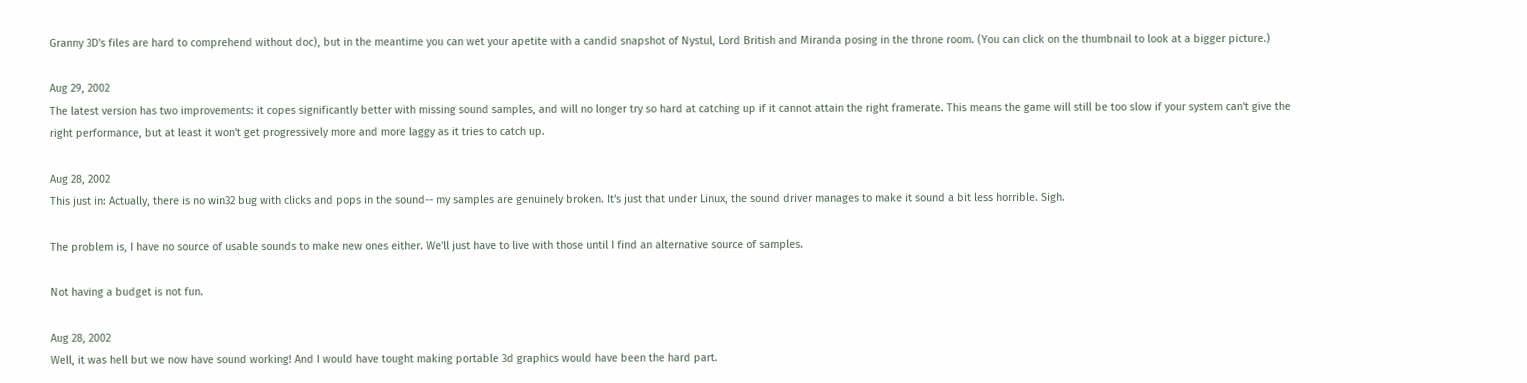Granny 3D's files are hard to comprehend without doc), but in the meantime you can wet your apetite with a candid snapshot of Nystul, Lord British and Miranda posing in the throne room. (You can click on the thumbnail to look at a bigger picture.)

Aug 29, 2002
The latest version has two improvements: it copes significantly better with missing sound samples, and will no longer try so hard at catching up if it cannot attain the right framerate. This means the game will still be too slow if your system can't give the right performance, but at least it won't get progressively more and more laggy as it tries to catch up.

Aug 28, 2002
This just in: Actually, there is no win32 bug with clicks and pops in the sound-- my samples are genuinely broken. It's just that under Linux, the sound driver manages to make it sound a bit less horrible. Sigh.

The problem is, I have no source of usable sounds to make new ones either. We'll just have to live with those until I find an alternative source of samples.

Not having a budget is not fun.

Aug 28, 2002
Well, it was hell but we now have sound working! And I would have tought making portable 3d graphics would have been the hard part.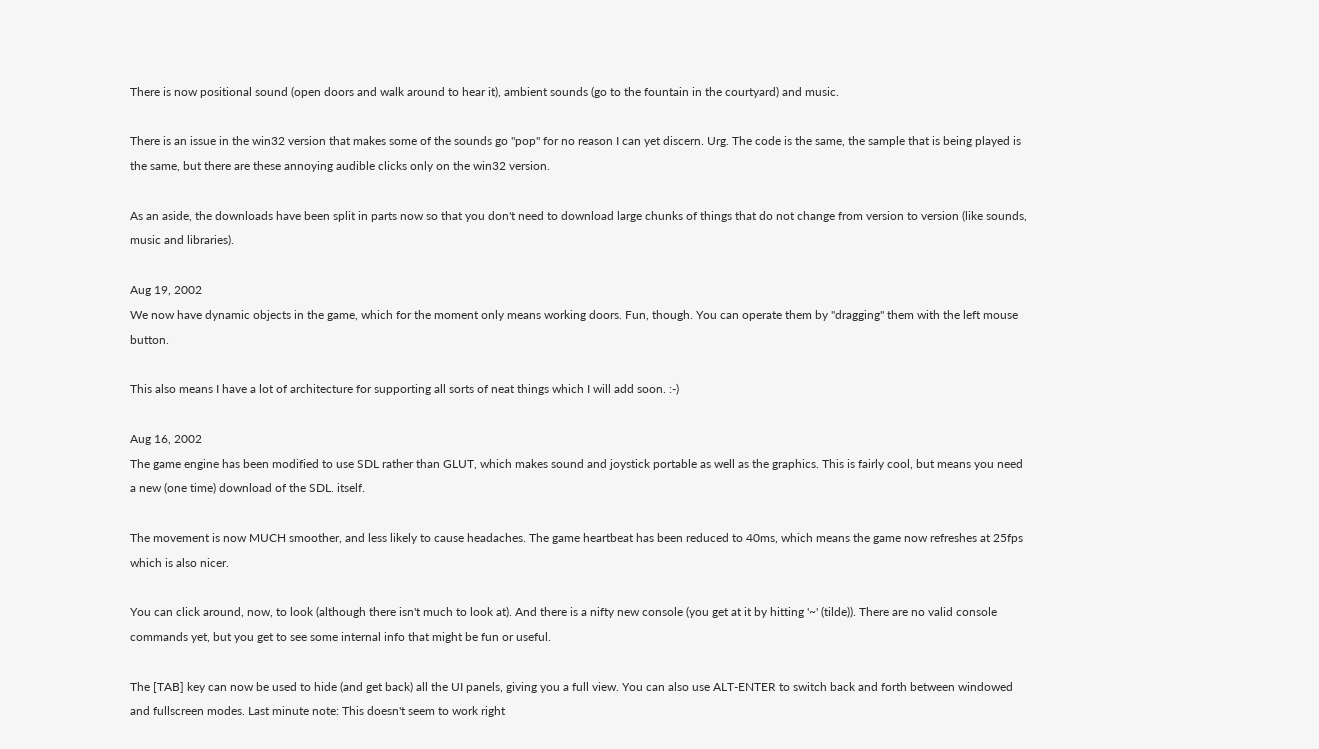There is now positional sound (open doors and walk around to hear it), ambient sounds (go to the fountain in the courtyard) and music.

There is an issue in the win32 version that makes some of the sounds go "pop" for no reason I can yet discern. Urg. The code is the same, the sample that is being played is the same, but there are these annoying audible clicks only on the win32 version.

As an aside, the downloads have been split in parts now so that you don't need to download large chunks of things that do not change from version to version (like sounds, music and libraries).

Aug 19, 2002
We now have dynamic objects in the game, which for the moment only means working doors. Fun, though. You can operate them by "dragging" them with the left mouse button.

This also means I have a lot of architecture for supporting all sorts of neat things which I will add soon. :-)

Aug 16, 2002
The game engine has been modified to use SDL rather than GLUT, which makes sound and joystick portable as well as the graphics. This is fairly cool, but means you need a new (one time) download of the SDL. itself.

The movement is now MUCH smoother, and less likely to cause headaches. The game heartbeat has been reduced to 40ms, which means the game now refreshes at 25fps which is also nicer.

You can click around, now, to look (although there isn't much to look at). And there is a nifty new console (you get at it by hitting '~' (tilde)). There are no valid console commands yet, but you get to see some internal info that might be fun or useful.

The [TAB] key can now be used to hide (and get back) all the UI panels, giving you a full view. You can also use ALT-ENTER to switch back and forth between windowed and fullscreen modes. Last minute note: This doesn't seem to work right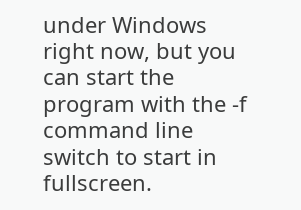under Windows right now, but you can start the program with the -f command line switch to start in fullscreen.